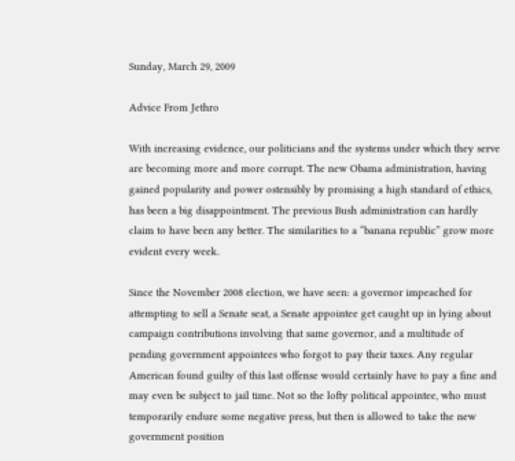Sunday, March 29, 2009

Advice From Jethro

With increasing evidence, our politicians and the systems under which they serve are becoming more and more corrupt. The new Obama administration, having gained popularity and power ostensibly by promising a high standard of ethics, has been a big disappointment. The previous Bush administration can hardly claim to have been any better. The similarities to a “banana republic” grow more evident every week.

Since the November 2008 election, we have seen: a governor impeached for attempting to sell a Senate seat, a Senate appointee get caught up in lying about campaign contributions involving that same governor, and a multitude of pending government appointees who forgot to pay their taxes. Any regular American found guilty of this last offense would certainly have to pay a fine and may even be subject to jail time. Not so the lofty political appointee, who must temporarily endure some negative press, but then is allowed to take the new government position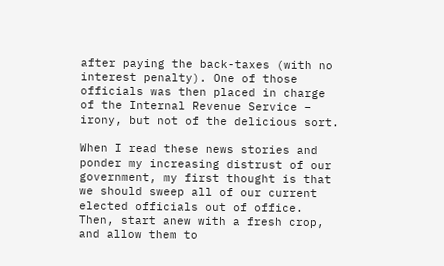after paying the back-taxes (with no interest penalty). One of those officials was then placed in charge of the Internal Revenue Service – irony, but not of the delicious sort.

When I read these news stories and ponder my increasing distrust of our government, my first thought is that we should sweep all of our current elected officials out of office. Then, start anew with a fresh crop, and allow them to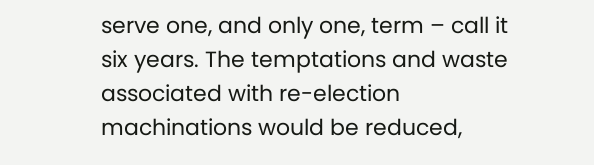serve one, and only one, term – call it six years. The temptations and waste associated with re-election machinations would be reduced,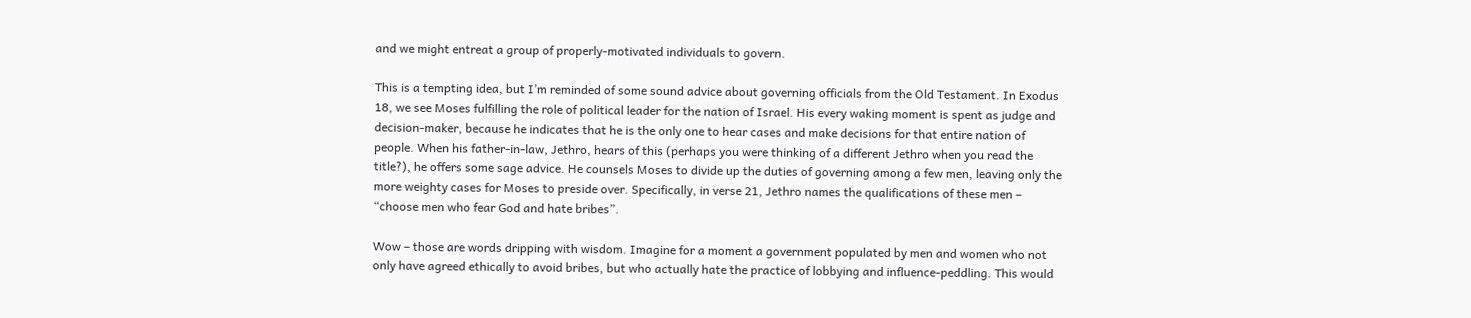and we might entreat a group of properly-motivated individuals to govern.

This is a tempting idea, but I’m reminded of some sound advice about governing officials from the Old Testament. In Exodus 18, we see Moses fulfilling the role of political leader for the nation of Israel. His every waking moment is spent as judge and decision-maker, because he indicates that he is the only one to hear cases and make decisions for that entire nation of people. When his father-in-law, Jethro, hears of this (perhaps you were thinking of a different Jethro when you read the title?), he offers some sage advice. He counsels Moses to divide up the duties of governing among a few men, leaving only the more weighty cases for Moses to preside over. Specifically, in verse 21, Jethro names the qualifications of these men – “choose men who fear God and hate bribes”.

Wow – those are words dripping with wisdom. Imagine for a moment a government populated by men and women who not only have agreed ethically to avoid bribes, but who actually hate the practice of lobbying and influence-peddling. This would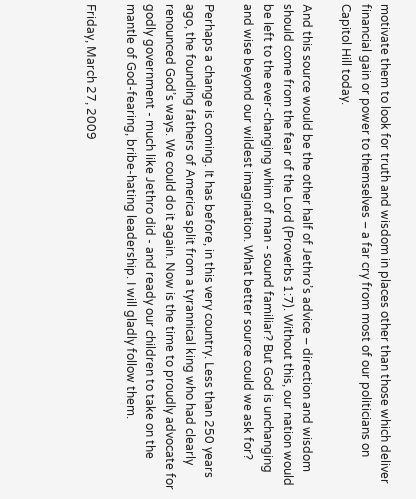motivate them to look for truth and wisdom in places other than those which deliver financial gain or power to themselves – a far cry from most of our politicians on Capitol Hill today.

And this source would be the other half of Jethro’s advice – direction and wisdom should come from the fear of the Lord (Proverbs 1:7). Without this, our nation would be left to the ever-changing whim of man - sound familiar? But God is unchanging and wise beyond our wildest imagination. What better source could we ask for?

Perhaps a change is coming. It has before, in this very country. Less than 250 years ago, the founding fathers of America split from a tyrannical king who had clearly renounced God’s ways. We could do it again. Now is the time to proudly advocate for godly government - much like Jethro did - and ready our children to take on the mantle of God-fearing, bribe-hating leadership. I will gladly follow them.

Friday, March 27, 2009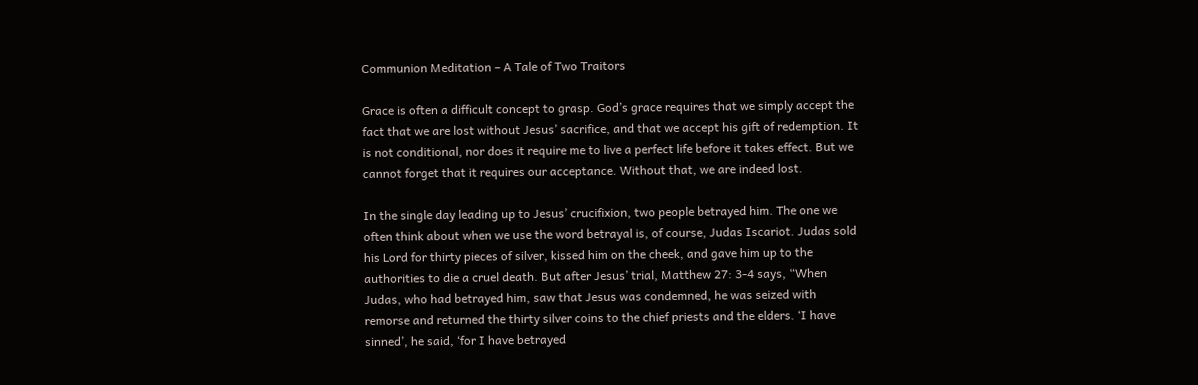Communion Meditation – A Tale of Two Traitors

Grace is often a difficult concept to grasp. God’s grace requires that we simply accept the fact that we are lost without Jesus’ sacrifice, and that we accept his gift of redemption. It is not conditional, nor does it require me to live a perfect life before it takes effect. But we cannot forget that it requires our acceptance. Without that, we are indeed lost.

In the single day leading up to Jesus’ crucifixion, two people betrayed him. The one we often think about when we use the word betrayal is, of course, Judas Iscariot. Judas sold his Lord for thirty pieces of silver, kissed him on the cheek, and gave him up to the authorities to die a cruel death. But after Jesus’ trial, Matthew 27: 3-4 says, “When Judas, who had betrayed him, saw that Jesus was condemned, he was seized with remorse and returned the thirty silver coins to the chief priests and the elders. ‘I have sinned’, he said, ‘for I have betrayed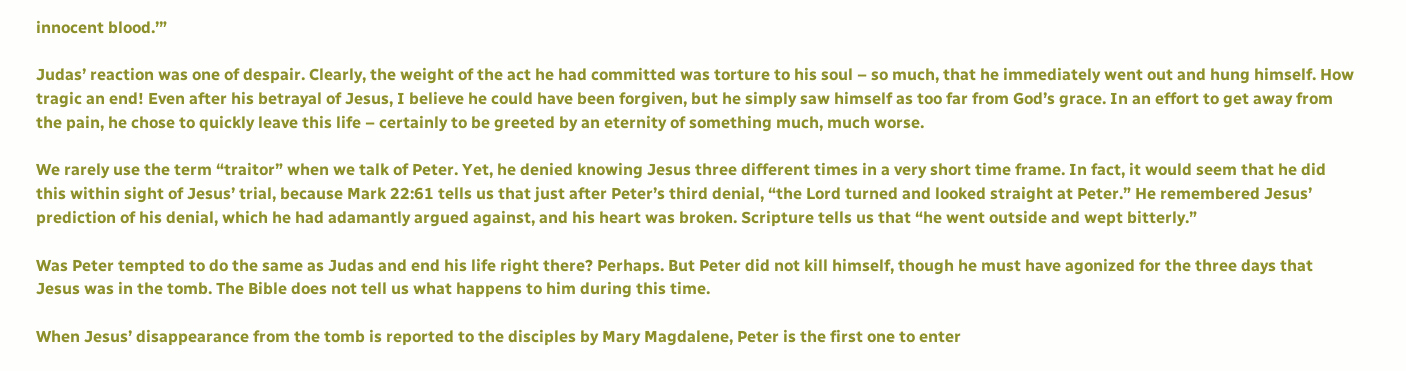innocent blood.’”

Judas’ reaction was one of despair. Clearly, the weight of the act he had committed was torture to his soul – so much, that he immediately went out and hung himself. How tragic an end! Even after his betrayal of Jesus, I believe he could have been forgiven, but he simply saw himself as too far from God’s grace. In an effort to get away from the pain, he chose to quickly leave this life – certainly to be greeted by an eternity of something much, much worse.

We rarely use the term “traitor” when we talk of Peter. Yet, he denied knowing Jesus three different times in a very short time frame. In fact, it would seem that he did this within sight of Jesus’ trial, because Mark 22:61 tells us that just after Peter’s third denial, “the Lord turned and looked straight at Peter.” He remembered Jesus’ prediction of his denial, which he had adamantly argued against, and his heart was broken. Scripture tells us that “he went outside and wept bitterly.”

Was Peter tempted to do the same as Judas and end his life right there? Perhaps. But Peter did not kill himself, though he must have agonized for the three days that Jesus was in the tomb. The Bible does not tell us what happens to him during this time.

When Jesus’ disappearance from the tomb is reported to the disciples by Mary Magdalene, Peter is the first one to enter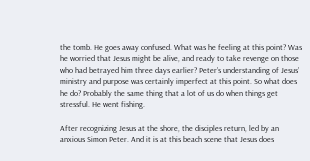the tomb. He goes away confused. What was he feeling at this point? Was he worried that Jesus might be alive, and ready to take revenge on those who had betrayed him three days earlier? Peter’s understanding of Jesus’ ministry and purpose was certainly imperfect at this point. So what does he do? Probably the same thing that a lot of us do when things get stressful. He went fishing.

After recognizing Jesus at the shore, the disciples return, led by an anxious Simon Peter. And it is at this beach scene that Jesus does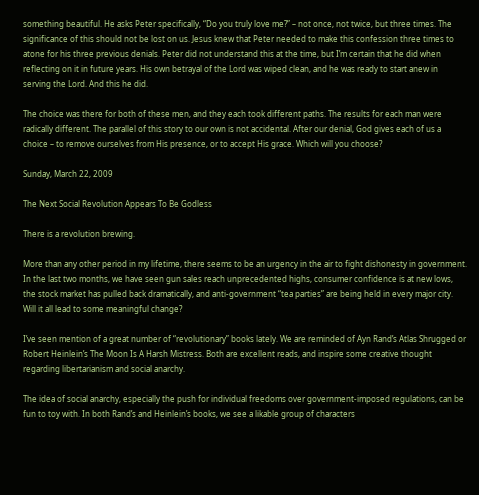something beautiful. He asks Peter specifically, “Do you truly love me?” – not once, not twice, but three times. The significance of this should not be lost on us. Jesus knew that Peter needed to make this confession three times to atone for his three previous denials. Peter did not understand this at the time, but I’m certain that he did when reflecting on it in future years. His own betrayal of the Lord was wiped clean, and he was ready to start anew in serving the Lord. And this he did.

The choice was there for both of these men, and they each took different paths. The results for each man were radically different. The parallel of this story to our own is not accidental. After our denial, God gives each of us a choice – to remove ourselves from His presence, or to accept His grace. Which will you choose?

Sunday, March 22, 2009

The Next Social Revolution Appears To Be Godless

There is a revolution brewing.

More than any other period in my lifetime, there seems to be an urgency in the air to fight dishonesty in government. In the last two months, we have seen gun sales reach unprecedented highs, consumer confidence is at new lows, the stock market has pulled back dramatically, and anti-government “tea parties” are being held in every major city. Will it all lead to some meaningful change?

I’ve seen mention of a great number of “revolutionary” books lately. We are reminded of Ayn Rand’s Atlas Shrugged or Robert Heinlein’s The Moon Is A Harsh Mistress. Both are excellent reads, and inspire some creative thought regarding libertarianism and social anarchy.

The idea of social anarchy, especially the push for individual freedoms over government-imposed regulations, can be fun to toy with. In both Rand’s and Heinlein’s books, we see a likable group of characters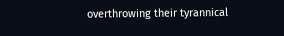overthrowing their tyrannical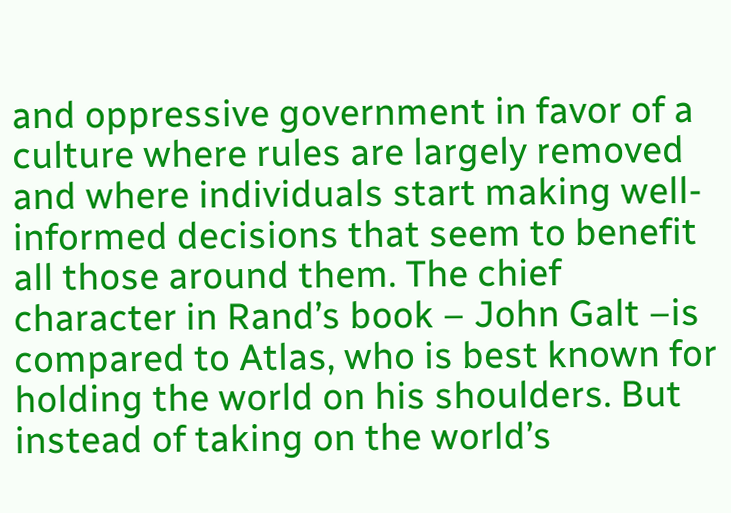and oppressive government in favor of a culture where rules are largely removed and where individuals start making well-informed decisions that seem to benefit all those around them. The chief character in Rand’s book – John Galt –is compared to Atlas, who is best known for holding the world on his shoulders. But instead of taking on the world’s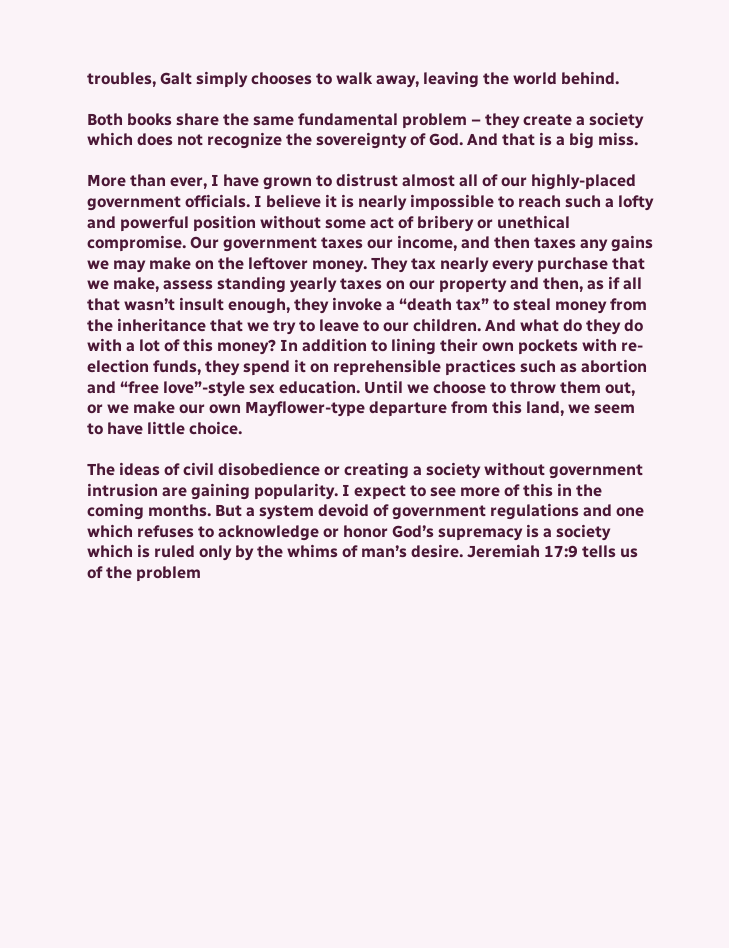troubles, Galt simply chooses to walk away, leaving the world behind.

Both books share the same fundamental problem – they create a society which does not recognize the sovereignty of God. And that is a big miss.

More than ever, I have grown to distrust almost all of our highly-placed government officials. I believe it is nearly impossible to reach such a lofty and powerful position without some act of bribery or unethical compromise. Our government taxes our income, and then taxes any gains we may make on the leftover money. They tax nearly every purchase that we make, assess standing yearly taxes on our property and then, as if all that wasn’t insult enough, they invoke a “death tax” to steal money from the inheritance that we try to leave to our children. And what do they do with a lot of this money? In addition to lining their own pockets with re-election funds, they spend it on reprehensible practices such as abortion and “free love”-style sex education. Until we choose to throw them out, or we make our own Mayflower-type departure from this land, we seem to have little choice.

The ideas of civil disobedience or creating a society without government intrusion are gaining popularity. I expect to see more of this in the coming months. But a system devoid of government regulations and one which refuses to acknowledge or honor God’s supremacy is a society which is ruled only by the whims of man’s desire. Jeremiah 17:9 tells us of the problem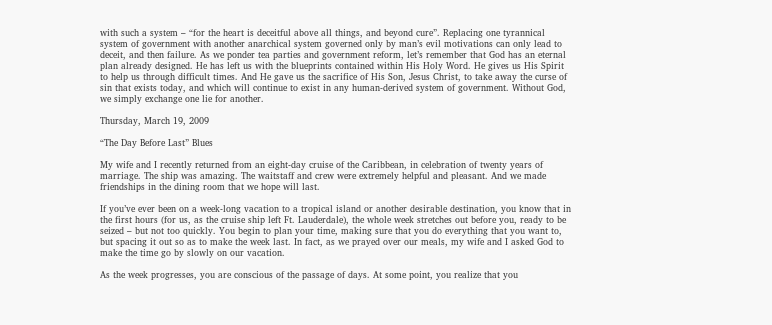with such a system – “for the heart is deceitful above all things, and beyond cure”. Replacing one tyrannical system of government with another anarchical system governed only by man’s evil motivations can only lead to deceit, and then failure. As we ponder tea parties and government reform, let’s remember that God has an eternal plan already designed. He has left us with the blueprints contained within His Holy Word. He gives us His Spirit to help us through difficult times. And He gave us the sacrifice of His Son, Jesus Christ, to take away the curse of sin that exists today, and which will continue to exist in any human-derived system of government. Without God, we simply exchange one lie for another.

Thursday, March 19, 2009

“The Day Before Last” Blues

My wife and I recently returned from an eight-day cruise of the Caribbean, in celebration of twenty years of marriage. The ship was amazing. The waitstaff and crew were extremely helpful and pleasant. And we made friendships in the dining room that we hope will last.

If you’ve ever been on a week-long vacation to a tropical island or another desirable destination, you know that in the first hours (for us, as the cruise ship left Ft. Lauderdale), the whole week stretches out before you, ready to be seized – but not too quickly. You begin to plan your time, making sure that you do everything that you want to, but spacing it out so as to make the week last. In fact, as we prayed over our meals, my wife and I asked God to make the time go by slowly on our vacation.

As the week progresses, you are conscious of the passage of days. At some point, you realize that you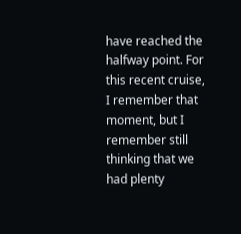have reached the halfway point. For this recent cruise, I remember that moment, but I remember still thinking that we had plenty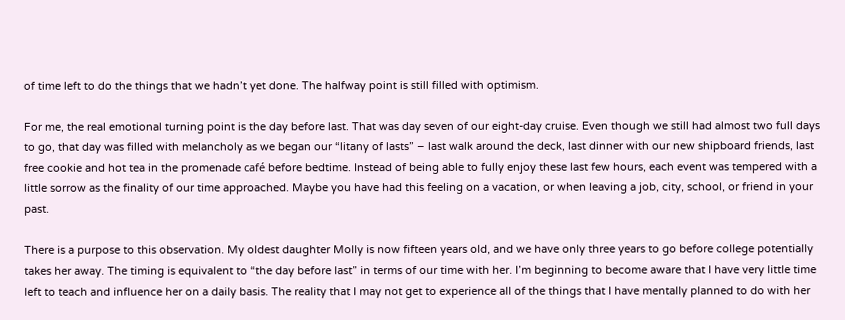of time left to do the things that we hadn’t yet done. The halfway point is still filled with optimism.

For me, the real emotional turning point is the day before last. That was day seven of our eight-day cruise. Even though we still had almost two full days to go, that day was filled with melancholy as we began our “litany of lasts” – last walk around the deck, last dinner with our new shipboard friends, last free cookie and hot tea in the promenade café before bedtime. Instead of being able to fully enjoy these last few hours, each event was tempered with a little sorrow as the finality of our time approached. Maybe you have had this feeling on a vacation, or when leaving a job, city, school, or friend in your past.

There is a purpose to this observation. My oldest daughter Molly is now fifteen years old, and we have only three years to go before college potentially takes her away. The timing is equivalent to “the day before last” in terms of our time with her. I’m beginning to become aware that I have very little time left to teach and influence her on a daily basis. The reality that I may not get to experience all of the things that I have mentally planned to do with her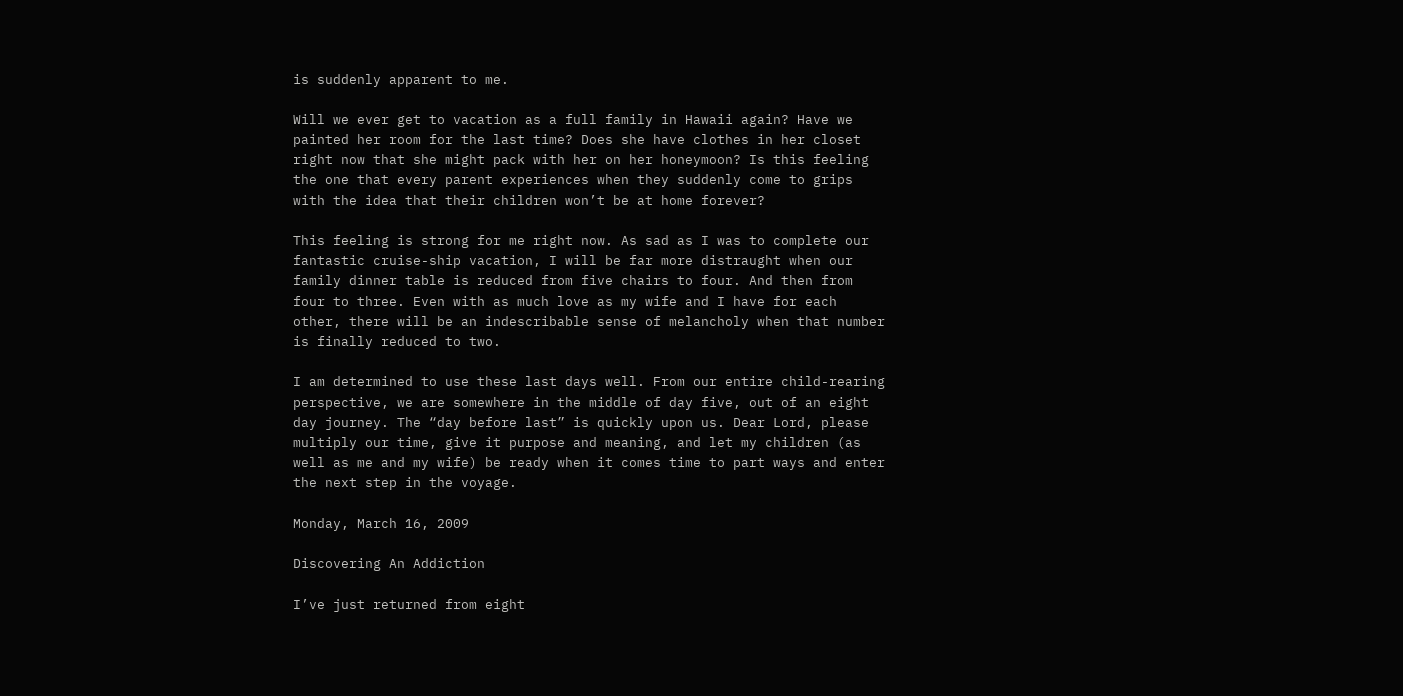is suddenly apparent to me.

Will we ever get to vacation as a full family in Hawaii again? Have we painted her room for the last time? Does she have clothes in her closet right now that she might pack with her on her honeymoon? Is this feeling the one that every parent experiences when they suddenly come to grips with the idea that their children won’t be at home forever?

This feeling is strong for me right now. As sad as I was to complete our fantastic cruise-ship vacation, I will be far more distraught when our family dinner table is reduced from five chairs to four. And then from four to three. Even with as much love as my wife and I have for each other, there will be an indescribable sense of melancholy when that number is finally reduced to two.

I am determined to use these last days well. From our entire child-rearing perspective, we are somewhere in the middle of day five, out of an eight day journey. The “day before last” is quickly upon us. Dear Lord, please multiply our time, give it purpose and meaning, and let my children (as well as me and my wife) be ready when it comes time to part ways and enter the next step in the voyage.

Monday, March 16, 2009

Discovering An Addiction

I’ve just returned from eight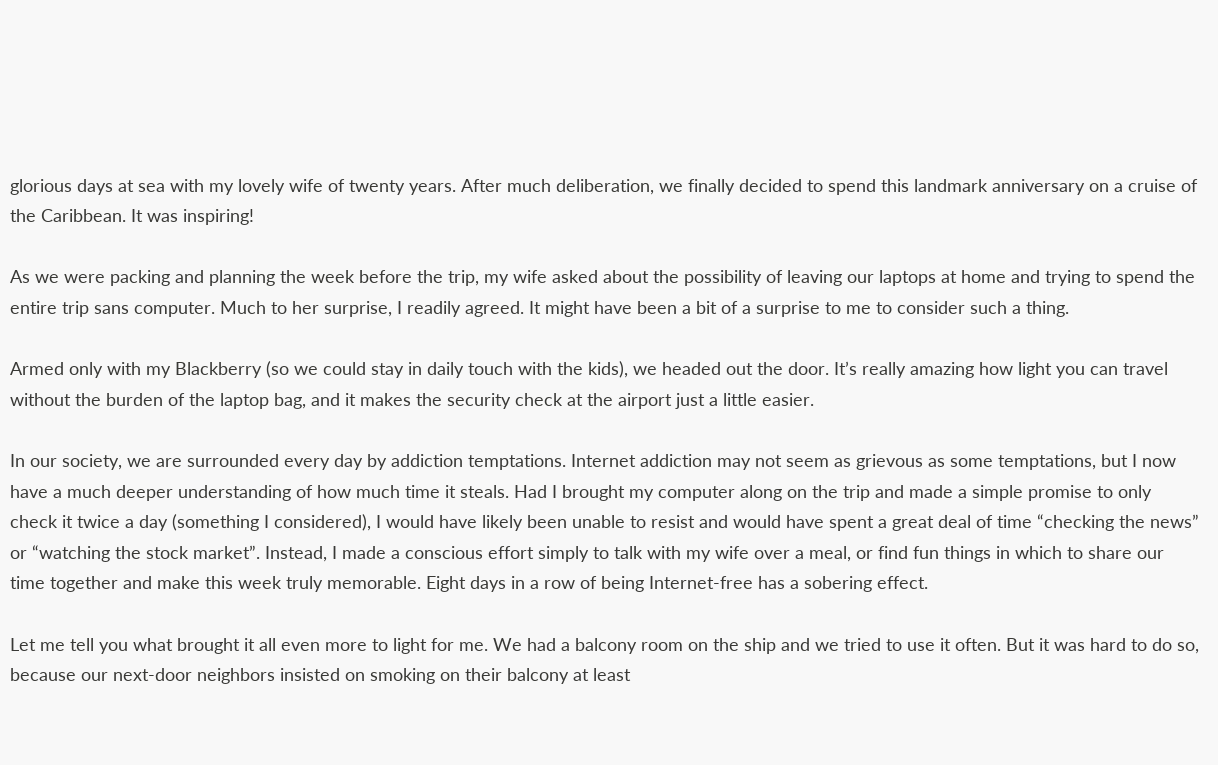glorious days at sea with my lovely wife of twenty years. After much deliberation, we finally decided to spend this landmark anniversary on a cruise of the Caribbean. It was inspiring!

As we were packing and planning the week before the trip, my wife asked about the possibility of leaving our laptops at home and trying to spend the entire trip sans computer. Much to her surprise, I readily agreed. It might have been a bit of a surprise to me to consider such a thing.

Armed only with my Blackberry (so we could stay in daily touch with the kids), we headed out the door. It’s really amazing how light you can travel without the burden of the laptop bag, and it makes the security check at the airport just a little easier.

In our society, we are surrounded every day by addiction temptations. Internet addiction may not seem as grievous as some temptations, but I now have a much deeper understanding of how much time it steals. Had I brought my computer along on the trip and made a simple promise to only check it twice a day (something I considered), I would have likely been unable to resist and would have spent a great deal of time “checking the news” or “watching the stock market”. Instead, I made a conscious effort simply to talk with my wife over a meal, or find fun things in which to share our time together and make this week truly memorable. Eight days in a row of being Internet-free has a sobering effect.

Let me tell you what brought it all even more to light for me. We had a balcony room on the ship and we tried to use it often. But it was hard to do so, because our next-door neighbors insisted on smoking on their balcony at least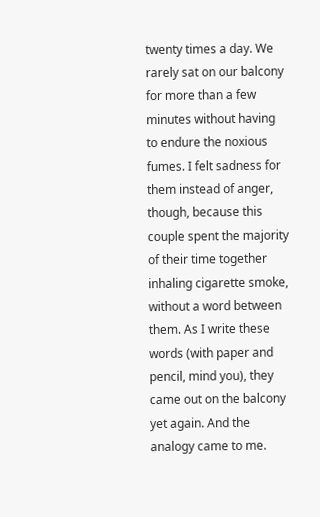twenty times a day. We rarely sat on our balcony for more than a few minutes without having to endure the noxious fumes. I felt sadness for them instead of anger, though, because this couple spent the majority of their time together inhaling cigarette smoke, without a word between them. As I write these words (with paper and pencil, mind you), they came out on the balcony yet again. And the analogy came to me.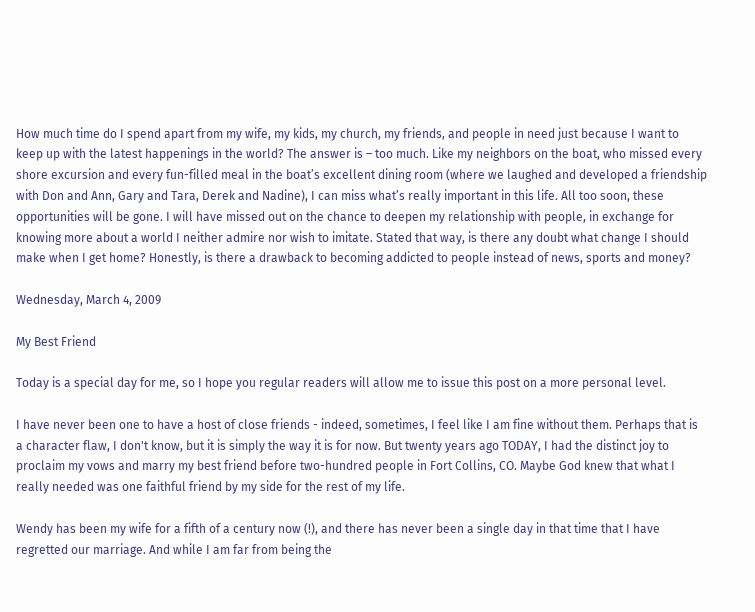How much time do I spend apart from my wife, my kids, my church, my friends, and people in need just because I want to keep up with the latest happenings in the world? The answer is – too much. Like my neighbors on the boat, who missed every shore excursion and every fun-filled meal in the boat’s excellent dining room (where we laughed and developed a friendship with Don and Ann, Gary and Tara, Derek and Nadine), I can miss what’s really important in this life. All too soon, these opportunities will be gone. I will have missed out on the chance to deepen my relationship with people, in exchange for knowing more about a world I neither admire nor wish to imitate. Stated that way, is there any doubt what change I should make when I get home? Honestly, is there a drawback to becoming addicted to people instead of news, sports and money?

Wednesday, March 4, 2009

My Best Friend

Today is a special day for me, so I hope you regular readers will allow me to issue this post on a more personal level.

I have never been one to have a host of close friends - indeed, sometimes, I feel like I am fine without them. Perhaps that is a character flaw, I don't know, but it is simply the way it is for now. But twenty years ago TODAY, I had the distinct joy to proclaim my vows and marry my best friend before two-hundred people in Fort Collins, CO. Maybe God knew that what I really needed was one faithful friend by my side for the rest of my life.

Wendy has been my wife for a fifth of a century now (!), and there has never been a single day in that time that I have regretted our marriage. And while I am far from being the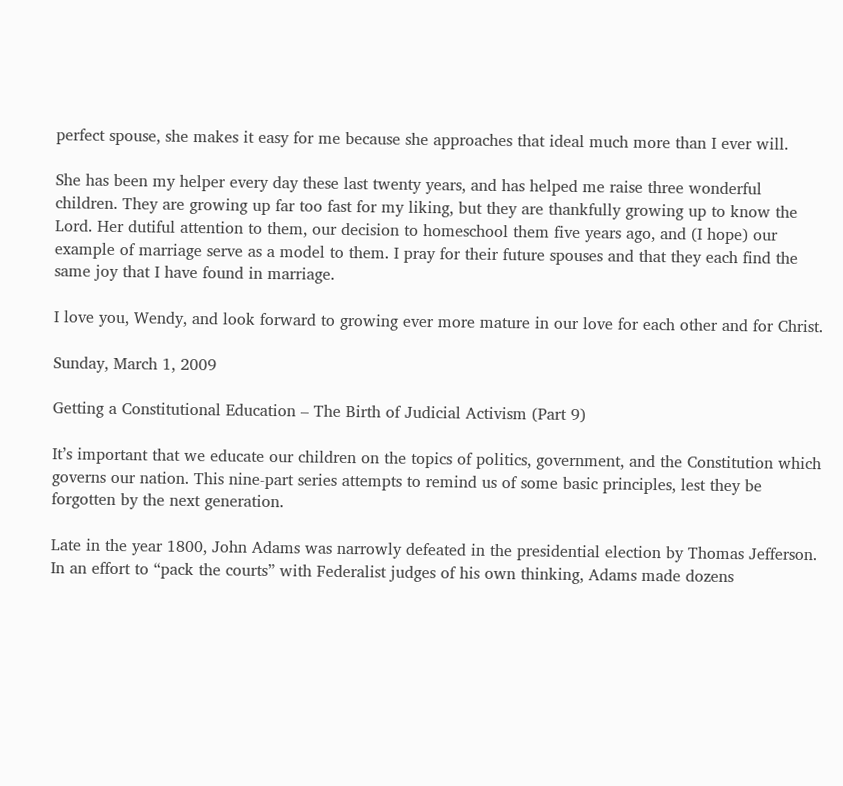perfect spouse, she makes it easy for me because she approaches that ideal much more than I ever will.

She has been my helper every day these last twenty years, and has helped me raise three wonderful children. They are growing up far too fast for my liking, but they are thankfully growing up to know the Lord. Her dutiful attention to them, our decision to homeschool them five years ago, and (I hope) our example of marriage serve as a model to them. I pray for their future spouses and that they each find the same joy that I have found in marriage.

I love you, Wendy, and look forward to growing ever more mature in our love for each other and for Christ.

Sunday, March 1, 2009

Getting a Constitutional Education – The Birth of Judicial Activism (Part 9)

It’s important that we educate our children on the topics of politics, government, and the Constitution which governs our nation. This nine-part series attempts to remind us of some basic principles, lest they be forgotten by the next generation.

Late in the year 1800, John Adams was narrowly defeated in the presidential election by Thomas Jefferson. In an effort to “pack the courts” with Federalist judges of his own thinking, Adams made dozens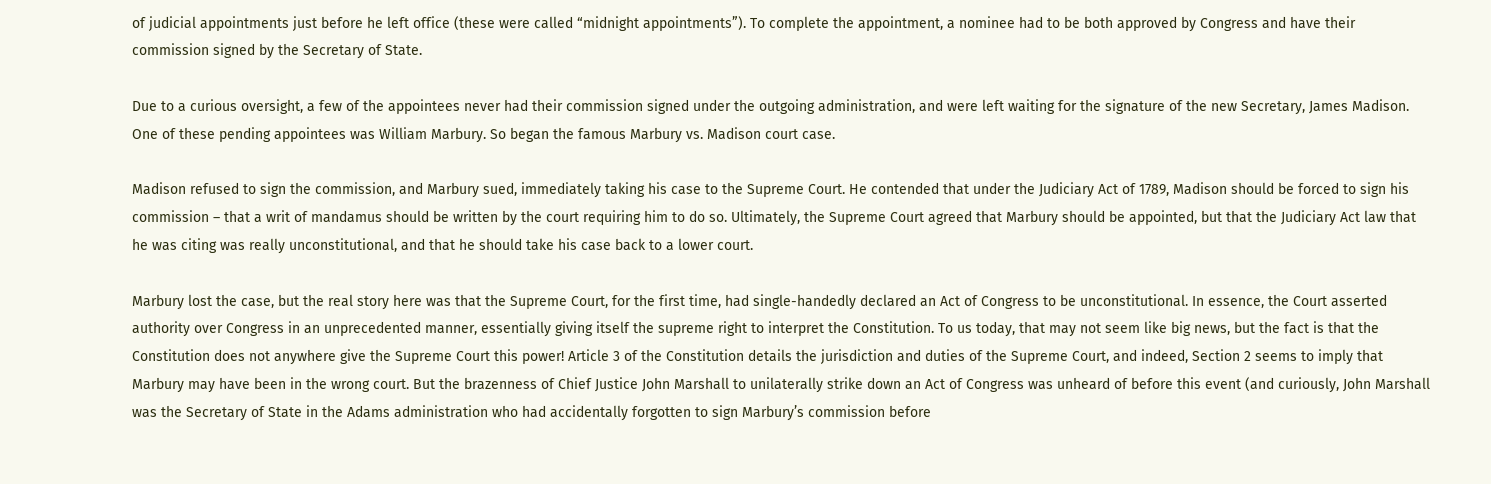of judicial appointments just before he left office (these were called “midnight appointments”). To complete the appointment, a nominee had to be both approved by Congress and have their commission signed by the Secretary of State.

Due to a curious oversight, a few of the appointees never had their commission signed under the outgoing administration, and were left waiting for the signature of the new Secretary, James Madison. One of these pending appointees was William Marbury. So began the famous Marbury vs. Madison court case.

Madison refused to sign the commission, and Marbury sued, immediately taking his case to the Supreme Court. He contended that under the Judiciary Act of 1789, Madison should be forced to sign his commission – that a writ of mandamus should be written by the court requiring him to do so. Ultimately, the Supreme Court agreed that Marbury should be appointed, but that the Judiciary Act law that he was citing was really unconstitutional, and that he should take his case back to a lower court.

Marbury lost the case, but the real story here was that the Supreme Court, for the first time, had single-handedly declared an Act of Congress to be unconstitutional. In essence, the Court asserted authority over Congress in an unprecedented manner, essentially giving itself the supreme right to interpret the Constitution. To us today, that may not seem like big news, but the fact is that the Constitution does not anywhere give the Supreme Court this power! Article 3 of the Constitution details the jurisdiction and duties of the Supreme Court, and indeed, Section 2 seems to imply that Marbury may have been in the wrong court. But the brazenness of Chief Justice John Marshall to unilaterally strike down an Act of Congress was unheard of before this event (and curiously, John Marshall was the Secretary of State in the Adams administration who had accidentally forgotten to sign Marbury’s commission before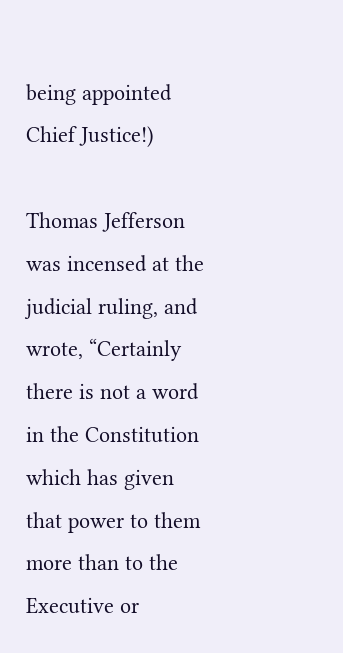being appointed Chief Justice!)

Thomas Jefferson was incensed at the judicial ruling, and wrote, “Certainly there is not a word in the Constitution which has given that power to them more than to the Executive or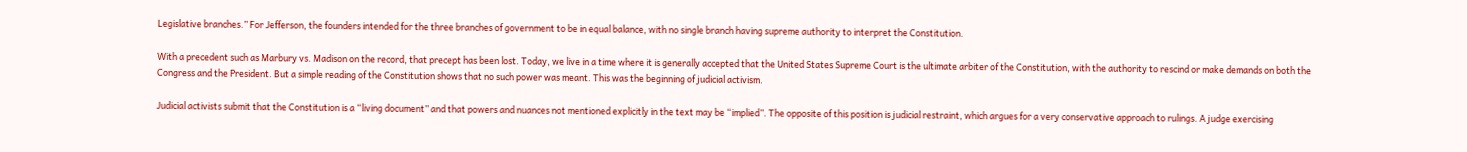Legislative branches.” For Jefferson, the founders intended for the three branches of government to be in equal balance, with no single branch having supreme authority to interpret the Constitution.

With a precedent such as Marbury vs. Madison on the record, that precept has been lost. Today, we live in a time where it is generally accepted that the United States Supreme Court is the ultimate arbiter of the Constitution, with the authority to rescind or make demands on both the Congress and the President. But a simple reading of the Constitution shows that no such power was meant. This was the beginning of judicial activism.

Judicial activists submit that the Constitution is a “living document” and that powers and nuances not mentioned explicitly in the text may be “implied”. The opposite of this position is judicial restraint, which argues for a very conservative approach to rulings. A judge exercising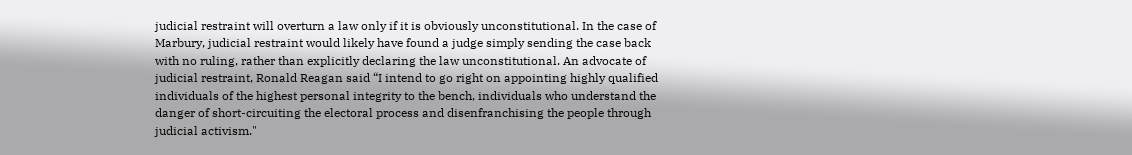judicial restraint will overturn a law only if it is obviously unconstitutional. In the case of Marbury, judicial restraint would likely have found a judge simply sending the case back with no ruling, rather than explicitly declaring the law unconstitutional. An advocate of judicial restraint, Ronald Reagan said “I intend to go right on appointing highly qualified individuals of the highest personal integrity to the bench, individuals who understand the danger of short-circuiting the electoral process and disenfranchising the people through judicial activism."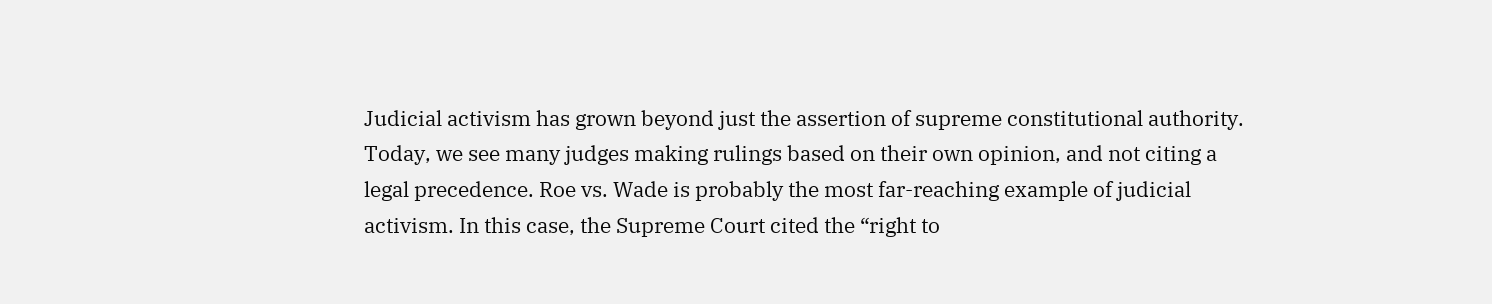Judicial activism has grown beyond just the assertion of supreme constitutional authority. Today, we see many judges making rulings based on their own opinion, and not citing a legal precedence. Roe vs. Wade is probably the most far-reaching example of judicial activism. In this case, the Supreme Court cited the “right to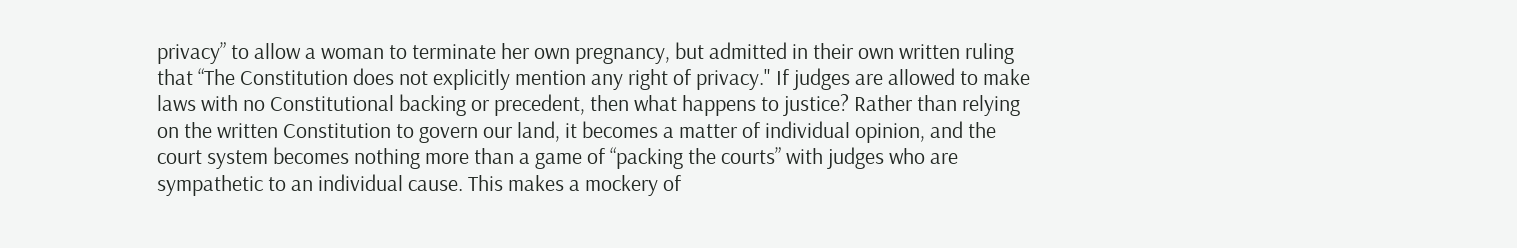privacy” to allow a woman to terminate her own pregnancy, but admitted in their own written ruling that “The Constitution does not explicitly mention any right of privacy." If judges are allowed to make laws with no Constitutional backing or precedent, then what happens to justice? Rather than relying on the written Constitution to govern our land, it becomes a matter of individual opinion, and the court system becomes nothing more than a game of “packing the courts” with judges who are sympathetic to an individual cause. This makes a mockery of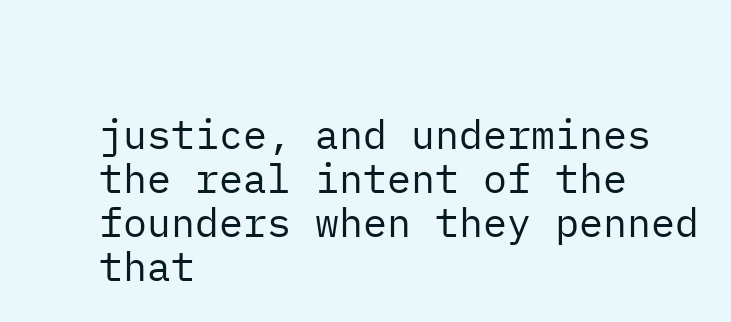justice, and undermines the real intent of the founders when they penned that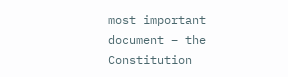most important document – the Constitution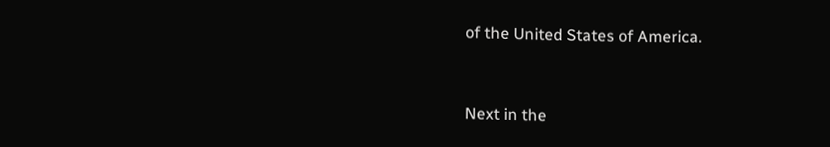of the United States of America.


Next in the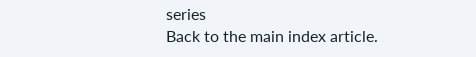series
Back to the main index article.